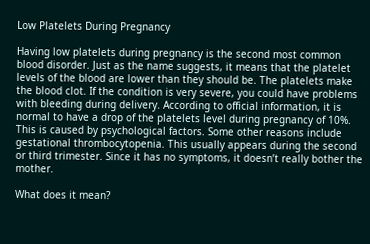Low Platelets During Pregnancy

Having low platelets during pregnancy is the second most common blood disorder. Just as the name suggests, it means that the platelet levels of the blood are lower than they should be. The platelets make the blood clot. If the condition is very severe, you could have problems with bleeding during delivery. According to official information, it is normal to have a drop of the platelets level during pregnancy of 10%. This is caused by psychological factors. Some other reasons include gestational thrombocytopenia. This usually appears during the second or third trimester. Since it has no symptoms, it doesn’t really bother the mother.

What does it mean?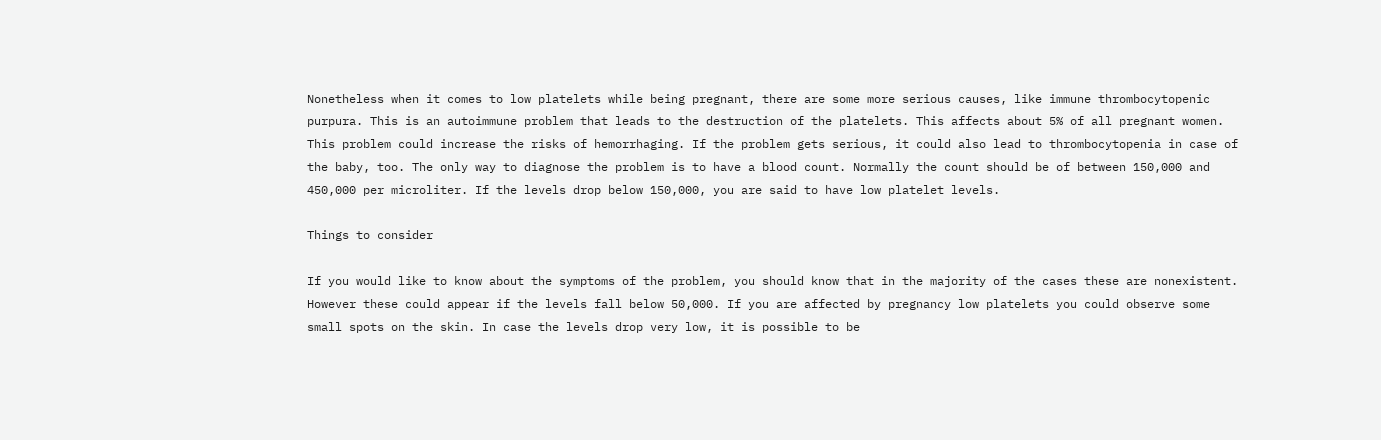Nonetheless when it comes to low platelets while being pregnant, there are some more serious causes, like immune thrombocytopenic purpura. This is an autoimmune problem that leads to the destruction of the platelets. This affects about 5% of all pregnant women. This problem could increase the risks of hemorrhaging. If the problem gets serious, it could also lead to thrombocytopenia in case of the baby, too. The only way to diagnose the problem is to have a blood count. Normally the count should be of between 150,000 and 450,000 per microliter. If the levels drop below 150,000, you are said to have low platelet levels.

Things to consider

If you would like to know about the symptoms of the problem, you should know that in the majority of the cases these are nonexistent. However these could appear if the levels fall below 50,000. If you are affected by pregnancy low platelets you could observe some small spots on the skin. In case the levels drop very low, it is possible to be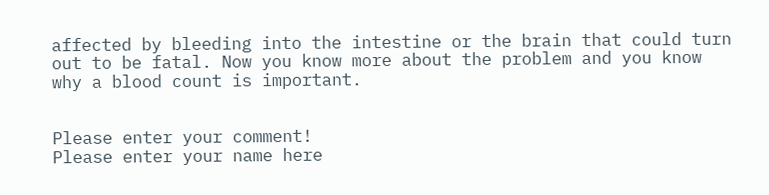affected by bleeding into the intestine or the brain that could turn out to be fatal. Now you know more about the problem and you know why a blood count is important.


Please enter your comment!
Please enter your name here